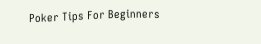Poker Tips For Beginners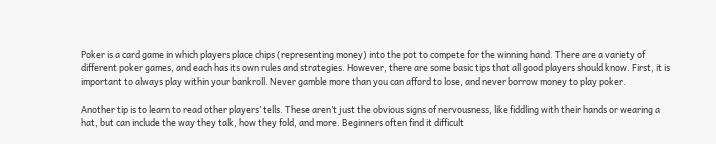Poker is a card game in which players place chips (representing money) into the pot to compete for the winning hand. There are a variety of different poker games, and each has its own rules and strategies. However, there are some basic tips that all good players should know. First, it is important to always play within your bankroll. Never gamble more than you can afford to lose, and never borrow money to play poker.

Another tip is to learn to read other players’ tells. These aren’t just the obvious signs of nervousness, like fiddling with their hands or wearing a hat, but can include the way they talk, how they fold, and more. Beginners often find it difficult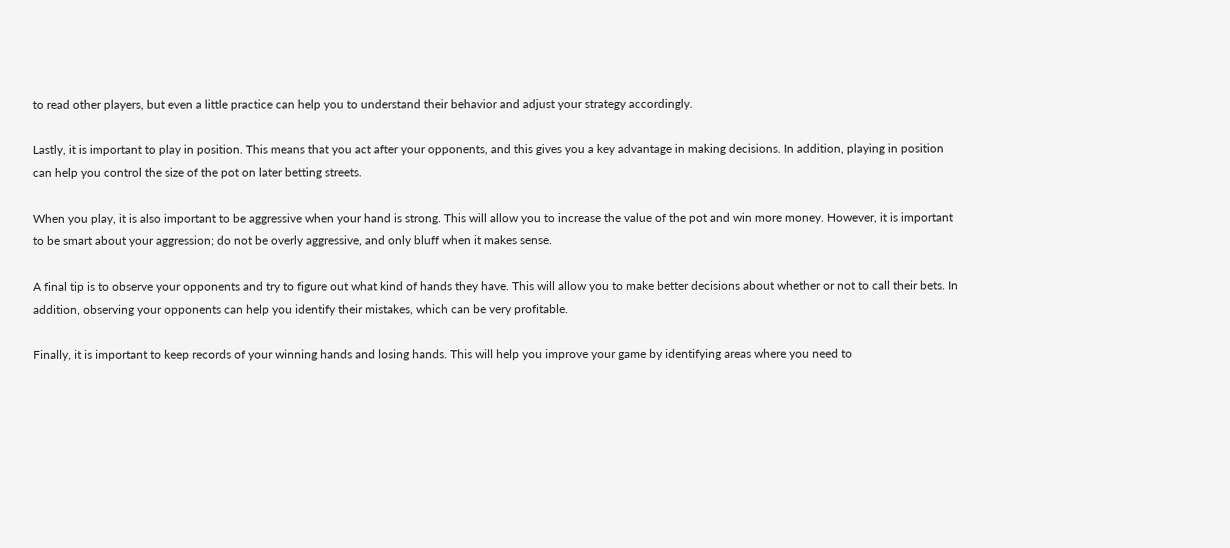to read other players, but even a little practice can help you to understand their behavior and adjust your strategy accordingly.

Lastly, it is important to play in position. This means that you act after your opponents, and this gives you a key advantage in making decisions. In addition, playing in position can help you control the size of the pot on later betting streets.

When you play, it is also important to be aggressive when your hand is strong. This will allow you to increase the value of the pot and win more money. However, it is important to be smart about your aggression; do not be overly aggressive, and only bluff when it makes sense.

A final tip is to observe your opponents and try to figure out what kind of hands they have. This will allow you to make better decisions about whether or not to call their bets. In addition, observing your opponents can help you identify their mistakes, which can be very profitable.

Finally, it is important to keep records of your winning hands and losing hands. This will help you improve your game by identifying areas where you need to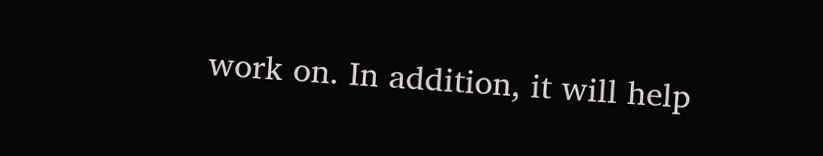work on. In addition, it will help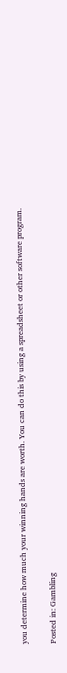you determine how much your winning hands are worth. You can do this by using a spreadsheet or other software program.

Posted in: Gambling